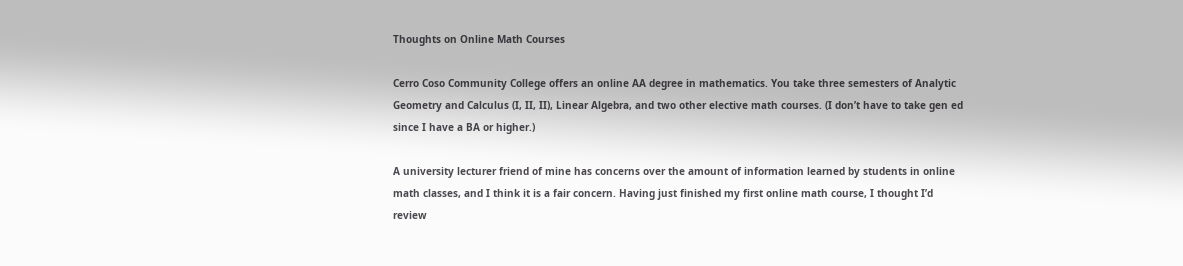Thoughts on Online Math Courses

Cerro Coso Community College offers an online AA degree in mathematics. You take three semesters of Analytic Geometry and Calculus (I, II, II), Linear Algebra, and two other elective math courses. (I don’t have to take gen ed since I have a BA or higher.)

A university lecturer friend of mine has concerns over the amount of information learned by students in online math classes, and I think it is a fair concern. Having just finished my first online math course, I thought I’d review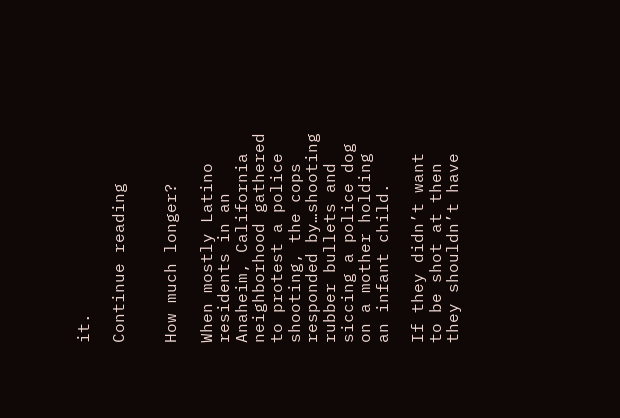it.

Continue reading


How much longer?

When mostly Latino residents in an Anaheim, California neighborhood gathered to protest a police shooting, the cops responded by…shooting rubber bullets and siccing a police dog on a mother holding an infant child.

If they didn’t want to be shot at then they shouldn’t have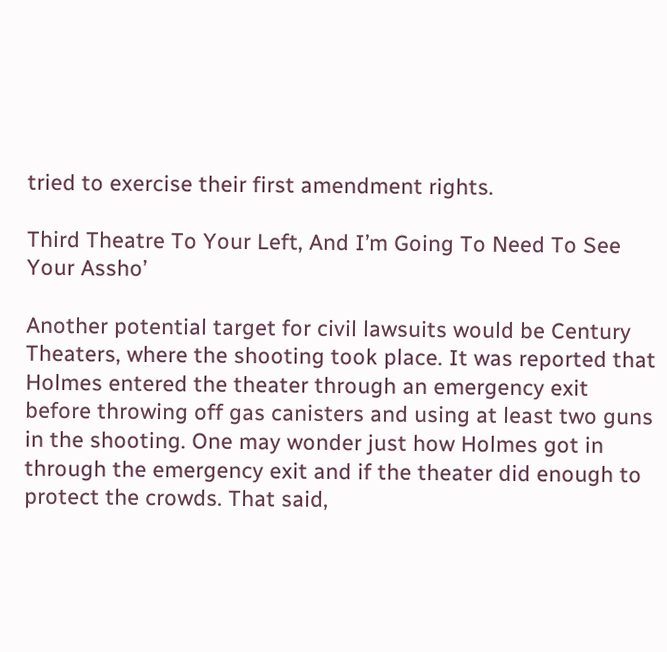tried to exercise their first amendment rights.

Third Theatre To Your Left, And I’m Going To Need To See Your Assho’

Another potential target for civil lawsuits would be Century Theaters, where the shooting took place. It was reported that Holmes entered the theater through an emergency exit before throwing off gas canisters and using at least two guns in the shooting. One may wonder just how Holmes got in through the emergency exit and if the theater did enough to protect the crowds. That said,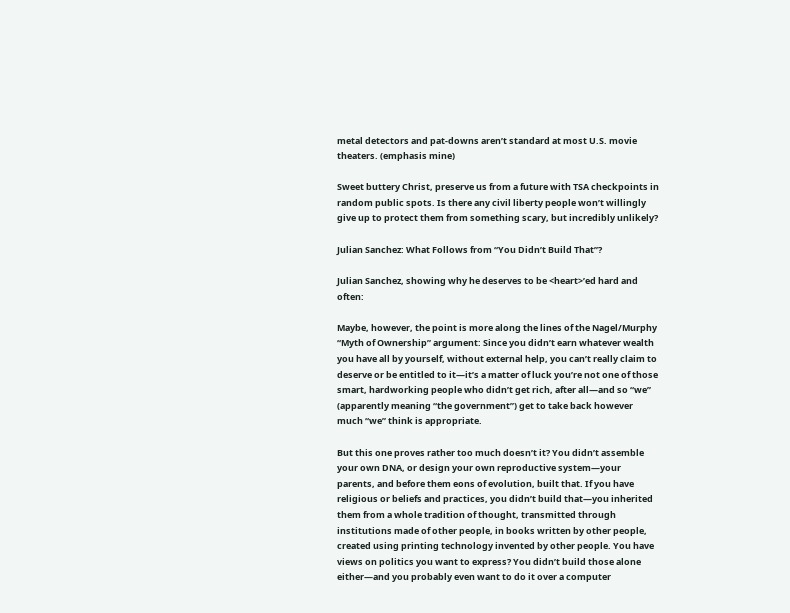metal detectors and pat-downs aren’t standard at most U.S. movie theaters. (emphasis mine)

Sweet buttery Christ, preserve us from a future with TSA checkpoints in random public spots. Is there any civil liberty people won’t willingly give up to protect them from something scary, but incredibly unlikely?

Julian Sanchez: What Follows from “You Didn’t Build That”?

Julian Sanchez, showing why he deserves to be <heart>’ed hard and often:

Maybe, however, the point is more along the lines of the Nagel/Murphy “Myth of Ownership” argument: Since you didn’t earn whatever wealth you have all by yourself, without external help, you can’t really claim to deserve or be entitled to it—it’s a matter of luck you’re not one of those smart, hardworking people who didn’t get rich, after all—and so “we” (apparently meaning “the government”) get to take back however much “we” think is appropriate.

But this one proves rather too much doesn’t it? You didn’t assemble your own DNA, or design your own reproductive system—your parents, and before them eons of evolution, built that. If you have religious or beliefs and practices, you didn’t build that—you inherited them from a whole tradition of thought, transmitted through institutions made of other people, in books written by other people, created using printing technology invented by other people. You have views on politics you want to express? You didn’t build those alone either—and you probably even want to do it over a computer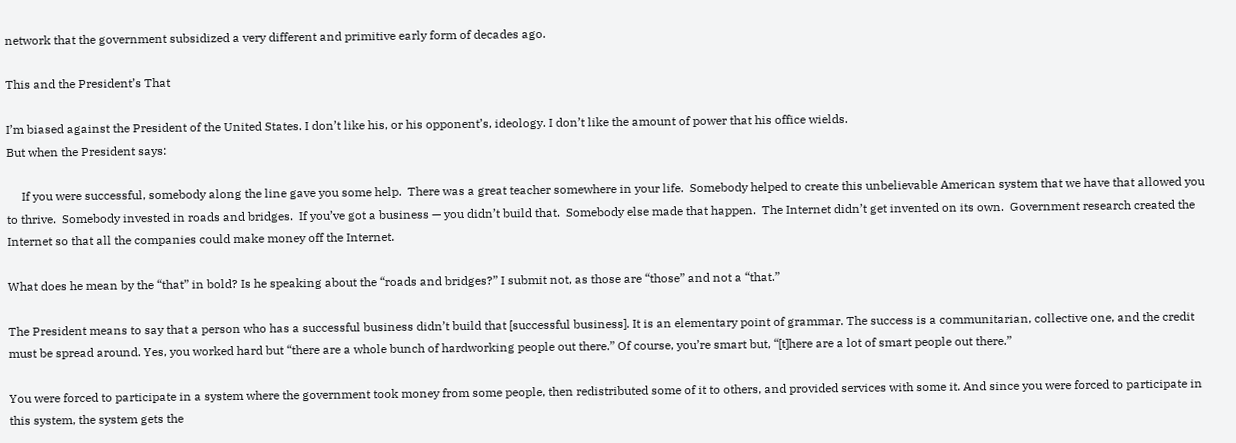network that the government subsidized a very different and primitive early form of decades ago.

This and the President’s That

I’m biased against the President of the United States. I don’t like his, or his opponent’s, ideology. I don’t like the amount of power that his office wields.
But when the President says:

     If you were successful, somebody along the line gave you some help.  There was a great teacher somewhere in your life.  Somebody helped to create this unbelievable American system that we have that allowed you to thrive.  Somebody invested in roads and bridges.  If you’ve got a business — you didn’t build that.  Somebody else made that happen.  The Internet didn’t get invented on its own.  Government research created the Internet so that all the companies could make money off the Internet.

What does he mean by the “that” in bold? Is he speaking about the “roads and bridges?” I submit not, as those are “those” and not a “that.”

The President means to say that a person who has a successful business didn’t build that [successful business]. It is an elementary point of grammar. The success is a communitarian, collective one, and the credit must be spread around. Yes, you worked hard but “there are a whole bunch of hardworking people out there.” Of course, you’re smart but, “[t]here are a lot of smart people out there.”

You were forced to participate in a system where the government took money from some people, then redistributed some of it to others, and provided services with some it. And since you were forced to participate in this system, the system gets the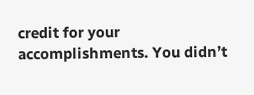credit for your accomplishments. You didn’t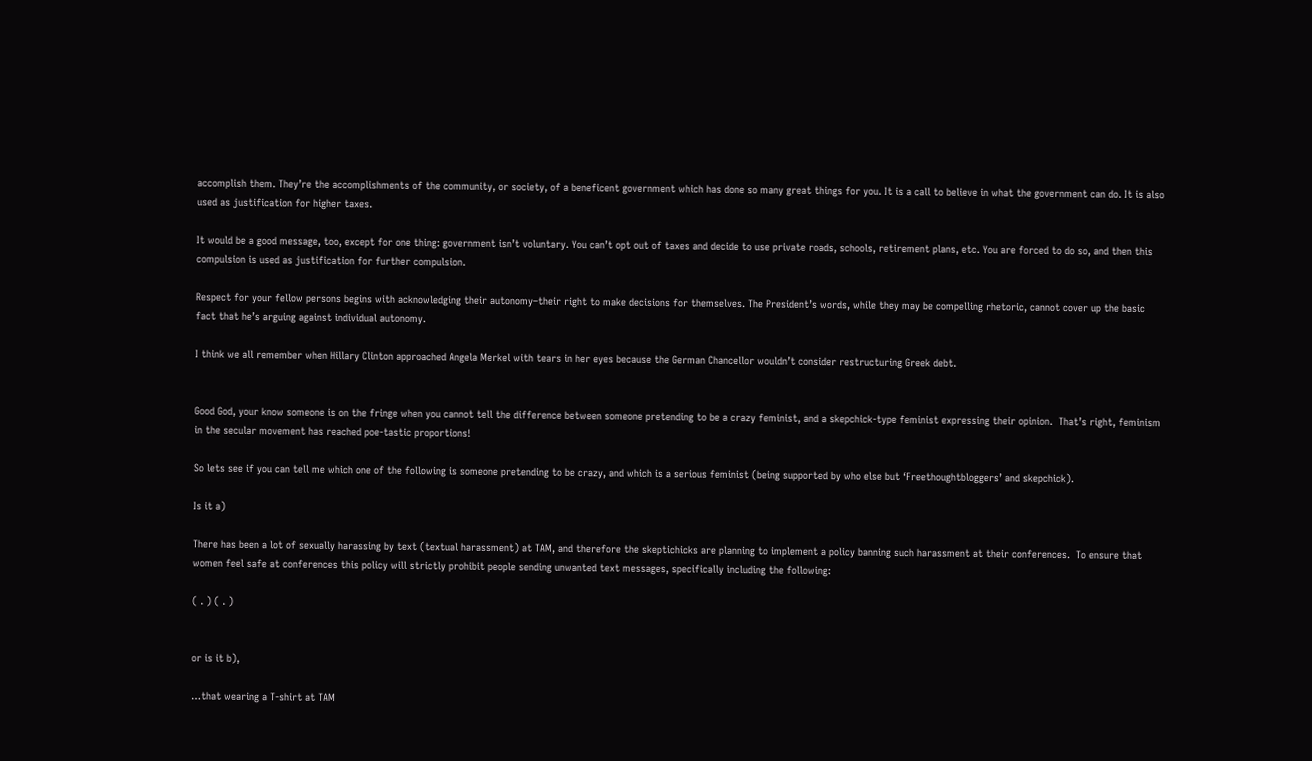accomplish them. They’re the accomplishments of the community, or society, of a beneficent government which has done so many great things for you. It is a call to believe in what the government can do. It is also used as justification for higher taxes.

It would be a good message, too, except for one thing: government isn’t voluntary. You can’t opt out of taxes and decide to use private roads, schools, retirement plans, etc. You are forced to do so, and then this compulsion is used as justification for further compulsion.

Respect for your fellow persons begins with acknowledging their autonomy–their right to make decisions for themselves. The President’s words, while they may be compelling rhetoric, cannot cover up the basic fact that he’s arguing against individual autonomy.

I think we all remember when Hillary Clinton approached Angela Merkel with tears in her eyes because the German Chancellor wouldn’t consider restructuring Greek debt.


Good God, your know someone is on the fringe when you cannot tell the difference between someone pretending to be a crazy feminist, and a skepchick-type feminist expressing their opinion.  That’s right, feminism in the secular movement has reached poe-tastic proportions!

So lets see if you can tell me which one of the following is someone pretending to be crazy, and which is a serious feminist (being supported by who else but ‘Freethoughtbloggers’ and skepchick).

Is it a)

There has been a lot of sexually harassing by text (textual harassment) at TAM, and therefore the skeptichicks are planning to implement a policy banning such harassment at their conferences.  To ensure that women feel safe at conferences this policy will strictly prohibit people sending unwanted text messages, specifically including the following:

( . ) ( . )


or is it b),

…that wearing a T-shirt at TAM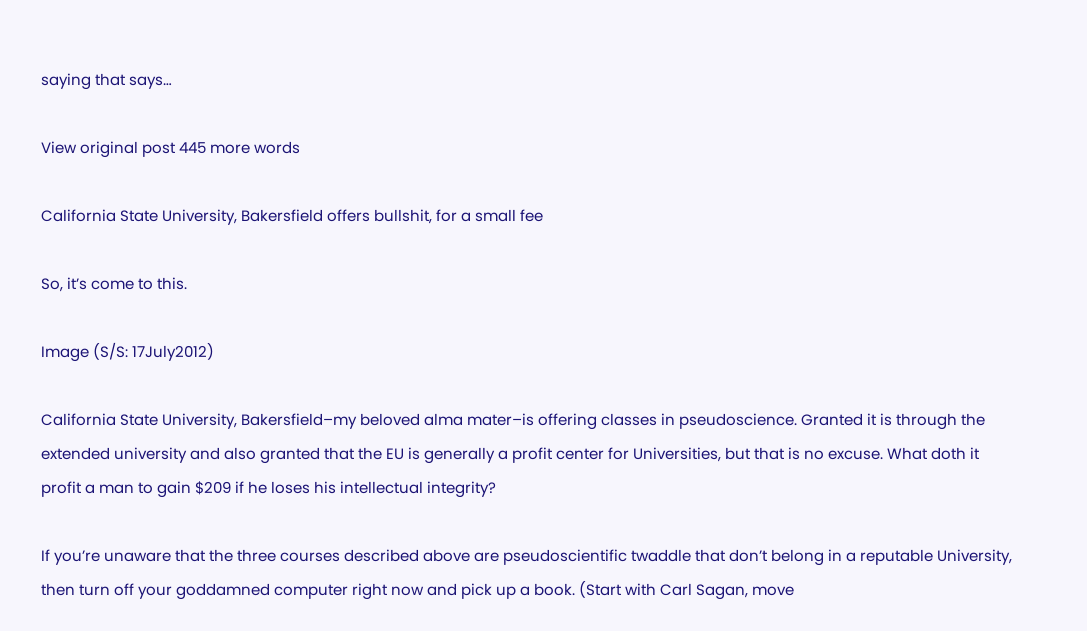saying that says…

View original post 445 more words

California State University, Bakersfield offers bullshit, for a small fee

So, it’s come to this.

Image (S/S: 17July2012)

California State University, Bakersfield–my beloved alma mater–is offering classes in pseudoscience. Granted it is through the extended university and also granted that the EU is generally a profit center for Universities, but that is no excuse. What doth it profit a man to gain $209 if he loses his intellectual integrity?

If you’re unaware that the three courses described above are pseudoscientific twaddle that don’t belong in a reputable University, then turn off your goddamned computer right now and pick up a book. (Start with Carl Sagan, move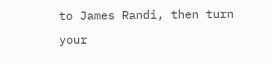to James Randi, then turn your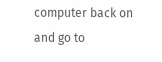computer back on and go to